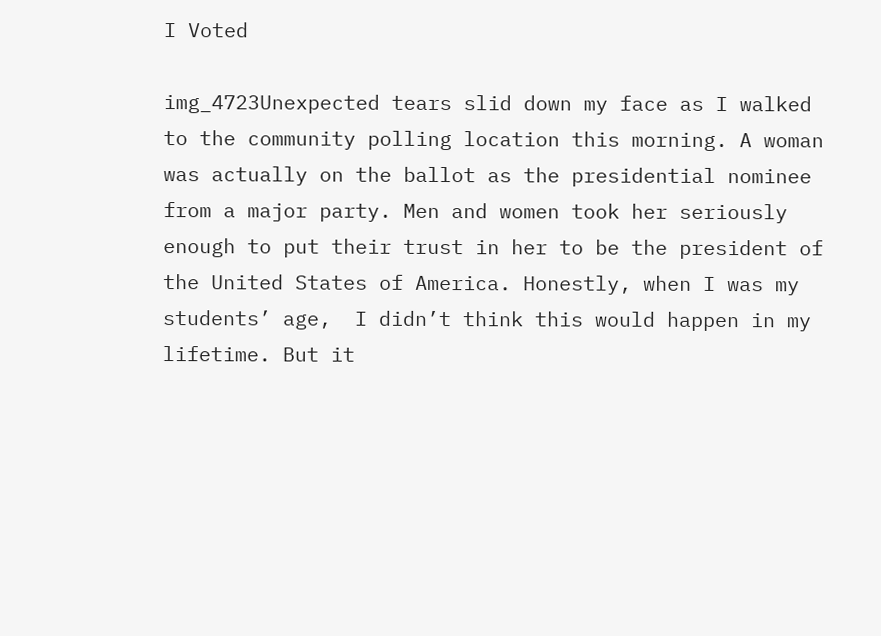I Voted

img_4723Unexpected tears slid down my face as I walked to the community polling location this morning. A woman was actually on the ballot as the presidential nominee from a major party. Men and women took her seriously enough to put their trust in her to be the president of the United States of America. Honestly, when I was my students’ age,  I didn’t think this would happen in my lifetime. But it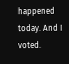happened today. And I voted.